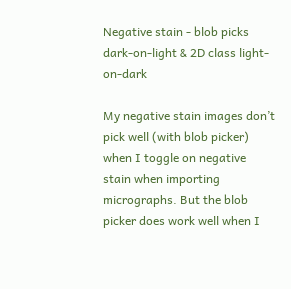Negative stain - blob picks dark-on-light & 2D class light-on-dark

My negative stain images don’t pick well (with blob picker) when I toggle on negative stain when importing micrographs. But the blob picker does work well when I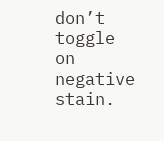don’t toggle on negative stain.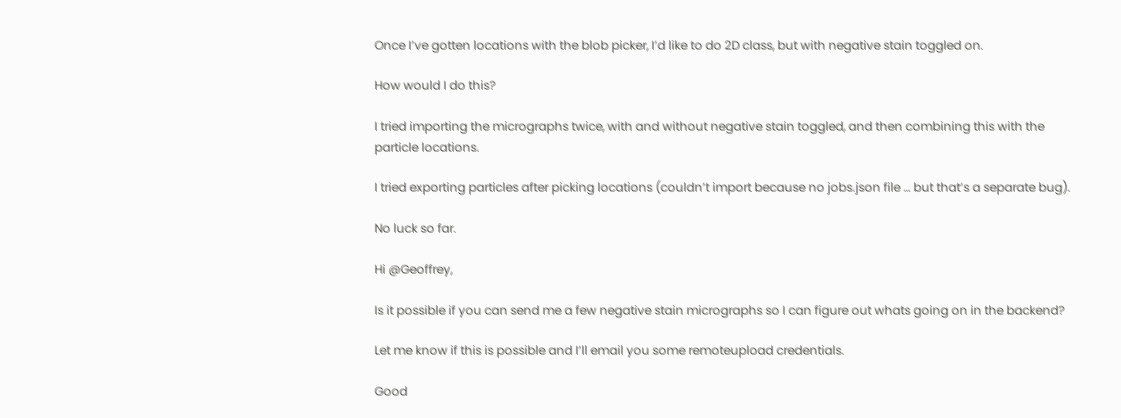Once I’ve gotten locations with the blob picker, I’d like to do 2D class, but with negative stain toggled on.

How would I do this?

I tried importing the micrographs twice, with and without negative stain toggled, and then combining this with the particle locations.

I tried exporting particles after picking locations (couldn’t import because no jobs.json file … but that’s a separate bug).

No luck so far.

Hi @Geoffrey,

Is it possible if you can send me a few negative stain micrographs so I can figure out whats going on in the backend?

Let me know if this is possible and I’ll email you some remoteupload credentials.

Good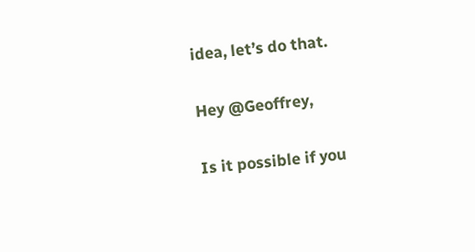idea, let’s do that.

Hey @Geoffrey,

Is it possible if you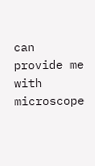can provide me with microscope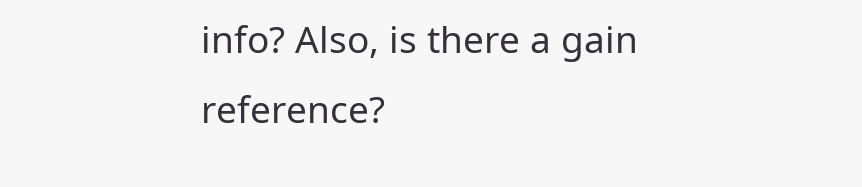info? Also, is there a gain reference?